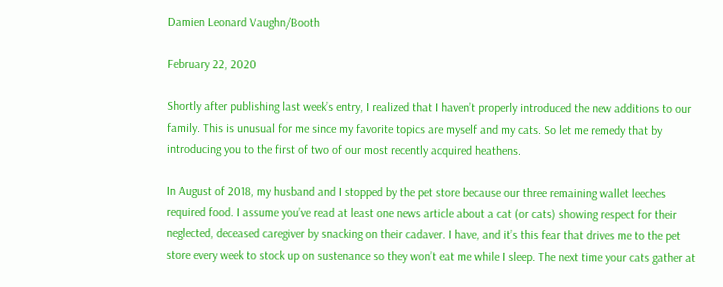Damien Leonard Vaughn/Booth

February 22, 2020

Shortly after publishing last week’s entry, I realized that I haven’t properly introduced the new additions to our family. This is unusual for me since my favorite topics are myself and my cats. So let me remedy that by introducing you to the first of two of our most recently acquired heathens.

In August of 2018, my husband and I stopped by the pet store because our three remaining wallet leeches required food. I assume you’ve read at least one news article about a cat (or cats) showing respect for their neglected, deceased caregiver by snacking on their cadaver. I have, and it’s this fear that drives me to the pet store every week to stock up on sustenance so they won’t eat me while I sleep. The next time your cats gather at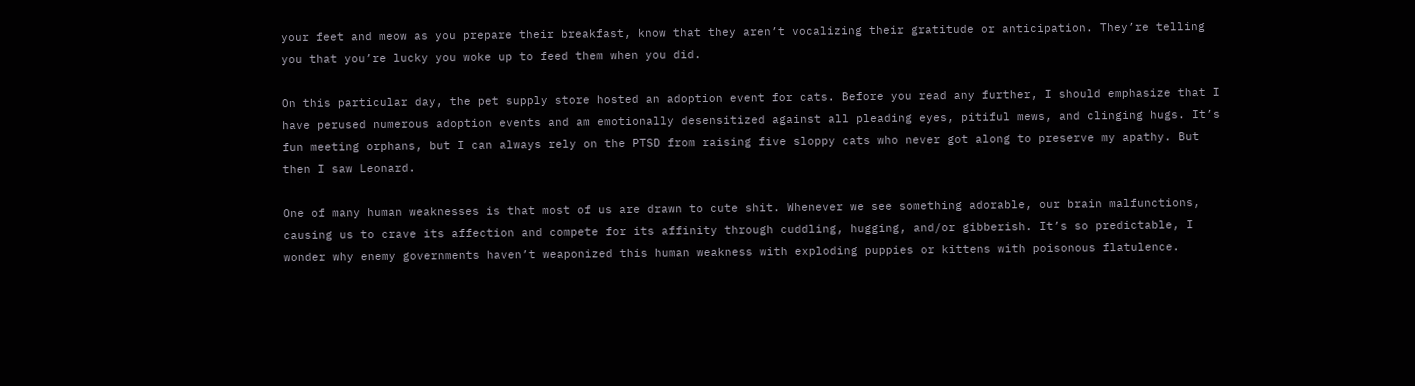your feet and meow as you prepare their breakfast, know that they aren’t vocalizing their gratitude or anticipation. They’re telling you that you’re lucky you woke up to feed them when you did.

On this particular day, the pet supply store hosted an adoption event for cats. Before you read any further, I should emphasize that I have perused numerous adoption events and am emotionally desensitized against all pleading eyes, pitiful mews, and clinging hugs. It’s fun meeting orphans, but I can always rely on the PTSD from raising five sloppy cats who never got along to preserve my apathy. But then I saw Leonard.

One of many human weaknesses is that most of us are drawn to cute shit. Whenever we see something adorable, our brain malfunctions, causing us to crave its affection and compete for its affinity through cuddling, hugging, and/or gibberish. It’s so predictable, I wonder why enemy governments haven’t weaponized this human weakness with exploding puppies or kittens with poisonous flatulence.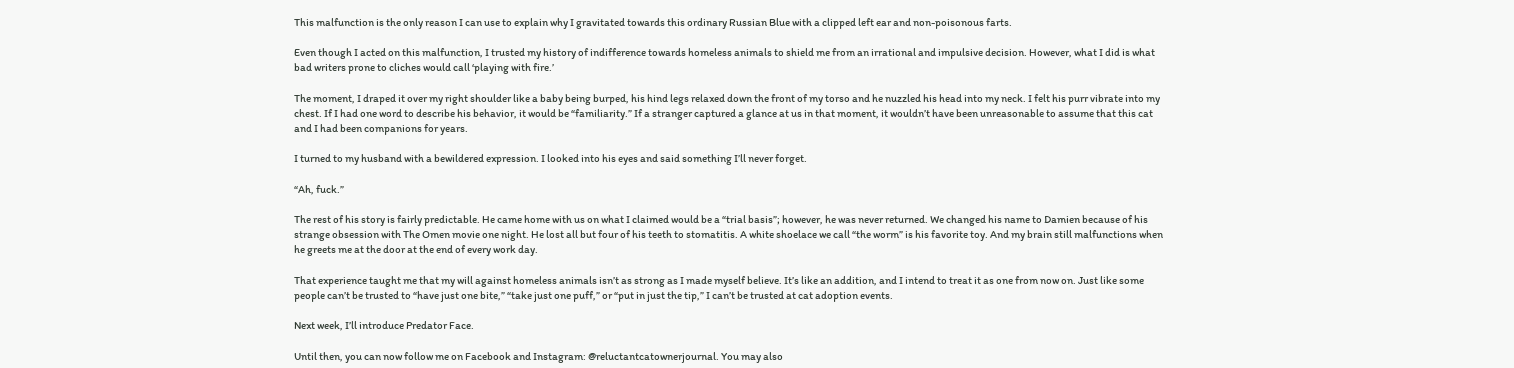This malfunction is the only reason I can use to explain why I gravitated towards this ordinary Russian Blue with a clipped left ear and non-poisonous farts.

Even though I acted on this malfunction, I trusted my history of indifference towards homeless animals to shield me from an irrational and impulsive decision. However, what I did is what bad writers prone to cliches would call ‘playing with fire.’

The moment, I draped it over my right shoulder like a baby being burped, his hind legs relaxed down the front of my torso and he nuzzled his head into my neck. I felt his purr vibrate into my chest. If I had one word to describe his behavior, it would be “familiarity.” If a stranger captured a glance at us in that moment, it wouldn’t have been unreasonable to assume that this cat and I had been companions for years.

I turned to my husband with a bewildered expression. I looked into his eyes and said something I’ll never forget.

“Ah, fuck.”

The rest of his story is fairly predictable. He came home with us on what I claimed would be a “trial basis”; however, he was never returned. We changed his name to Damien because of his strange obsession with The Omen movie one night. He lost all but four of his teeth to stomatitis. A white shoelace we call “the worm” is his favorite toy. And my brain still malfunctions when he greets me at the door at the end of every work day.

That experience taught me that my will against homeless animals isn’t as strong as I made myself believe. It’s like an addition, and I intend to treat it as one from now on. Just like some people can’t be trusted to “have just one bite,” “take just one puff,” or “put in just the tip,” I can’t be trusted at cat adoption events.

Next week, I’ll introduce Predator Face.

Until then, you can now follow me on Facebook and Instagram: @reluctantcatownerjournal. You may also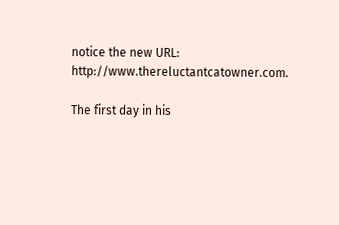notice the new URL: http://www.thereluctantcatowner.com.

The first day in his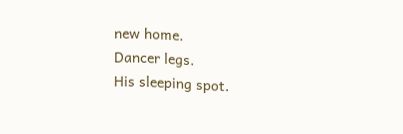new home.
Dancer legs.
His sleeping spot.